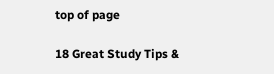top of page

18 Great Study Tips &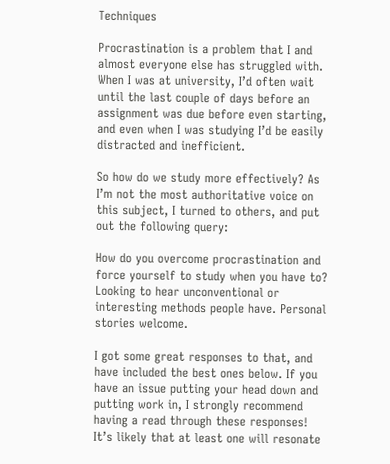Techniques

Procrastination is a problem that I and almost everyone else has struggled with. When I was at university, I’d often wait until the last couple of days before an assignment was due before even starting, and even when I was studying I’d be easily distracted and inefficient.

So how do we study more effectively? As I’m not the most authoritative voice on this subject, I turned to others, and put out the following query:

How do you overcome procrastination and force yourself to study when you have to? Looking to hear unconventional or interesting methods people have. Personal stories welcome.

I got some great responses to that, and have included the best ones below. If you have an issue putting your head down and putting work in, I strongly recommend having a read through these responses! It’s likely that at least one will resonate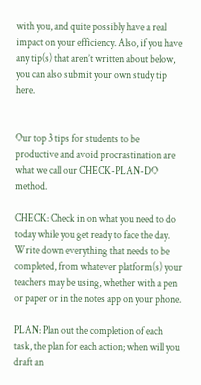with you, and quite possibly have a real impact on your efficiency. Also, if you have any tip(s) that aren’t written about below, you can also submit your own study tip here.


Our top 3 tips for students to be productive and avoid procrastination are what we call our CHECK-PLAN-DO method.

CHECK: Check in on what you need to do today while you get ready to face the day. Write down everything that needs to be completed, from whatever platform(s) your teachers may be using, whether with a pen or paper or in the notes app on your phone.

PLAN: Plan out the completion of each task, the plan for each action; when will you draft an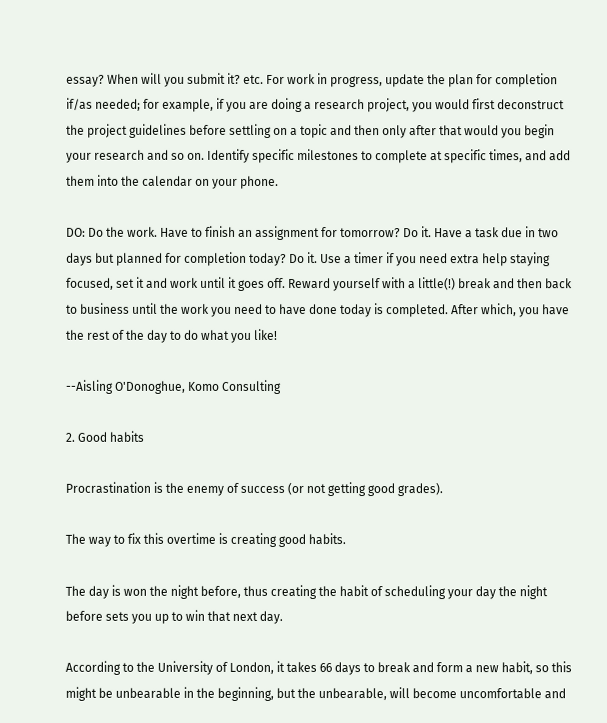essay? When will you submit it? etc. For work in progress, update the plan for completion if/as needed; for example, if you are doing a research project, you would first deconstruct the project guidelines before settling on a topic and then only after that would you begin your research and so on. Identify specific milestones to complete at specific times, and add them into the calendar on your phone.

DO: Do the work. Have to finish an assignment for tomorrow? Do it. Have a task due in two days but planned for completion today? Do it. Use a timer if you need extra help staying focused, set it and work until it goes off. Reward yourself with a little(!) break and then back to business until the work you need to have done today is completed. After which, you have the rest of the day to do what you like!

--Aisling O'Donoghue, Komo Consulting

2. Good habits

Procrastination is the enemy of success (or not getting good grades).

The way to fix this overtime is creating good habits.

The day is won the night before, thus creating the habit of scheduling your day the night before sets you up to win that next day.

According to the University of London, it takes 66 days to break and form a new habit, so this might be unbearable in the beginning, but the unbearable, will become uncomfortable and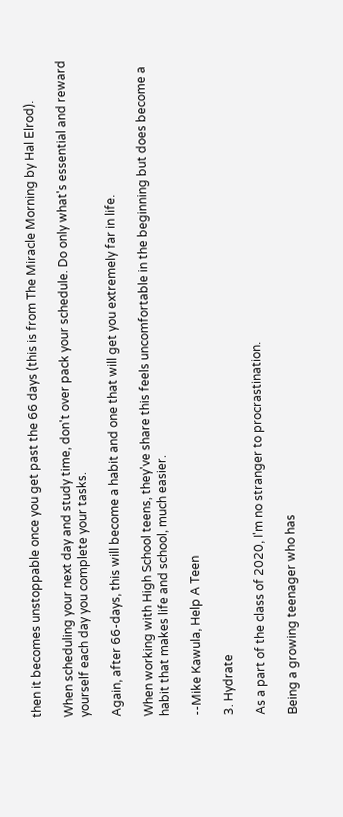then it becomes unstoppable once you get past the 66 days (this is from The Miracle Morning by Hal Elrod).

When scheduling your next day and study time, don't over pack your schedule. Do only what's essential and reward yourself each day you complete your tasks.

Again, after 66-days, this will become a habit and one that will get you extremely far in life.

When working with High School teens, they've share this feels uncomfortable in the beginning but does become a habit that makes life and school, much easier.

--Mike Kawula, Help A Teen

3. Hydrate

As a part of the class of 2020, I'm no stranger to procrastination.

Being a growing teenager who has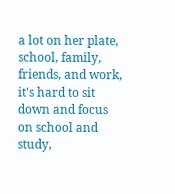a lot on her plate, school, family, friends, and work, it's hard to sit down and focus on school and study,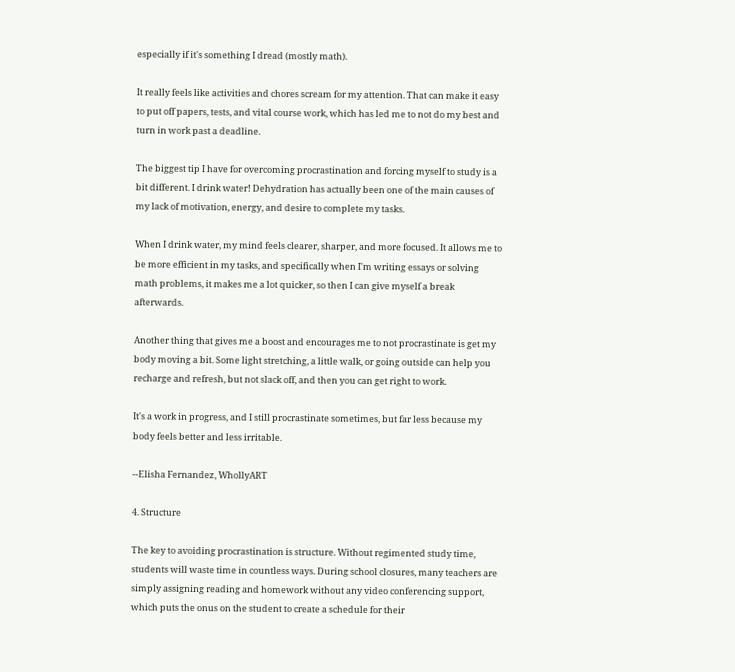especially if it's something I dread (mostly math).

It really feels like activities and chores scream for my attention. That can make it easy to put off papers, tests, and vital course work, which has led me to not do my best and turn in work past a deadline.

The biggest tip I have for overcoming procrastination and forcing myself to study is a bit different. I drink water! Dehydration has actually been one of the main causes of my lack of motivation, energy, and desire to complete my tasks.

When I drink water, my mind feels clearer, sharper, and more focused. It allows me to be more efficient in my tasks, and specifically when I'm writing essays or solving math problems, it makes me a lot quicker, so then I can give myself a break afterwards.

Another thing that gives me a boost and encourages me to not procrastinate is get my body moving a bit. Some light stretching, a little walk, or going outside can help you recharge and refresh, but not slack off, and then you can get right to work.

It's a work in progress, and I still procrastinate sometimes, but far less because my body feels better and less irritable.

--Elisha Fernandez, WhollyART

4. Structure

The key to avoiding procrastination is structure. Without regimented study time, students will waste time in countless ways. During school closures, many teachers are simply assigning reading and homework without any video conferencing support, which puts the onus on the student to create a schedule for their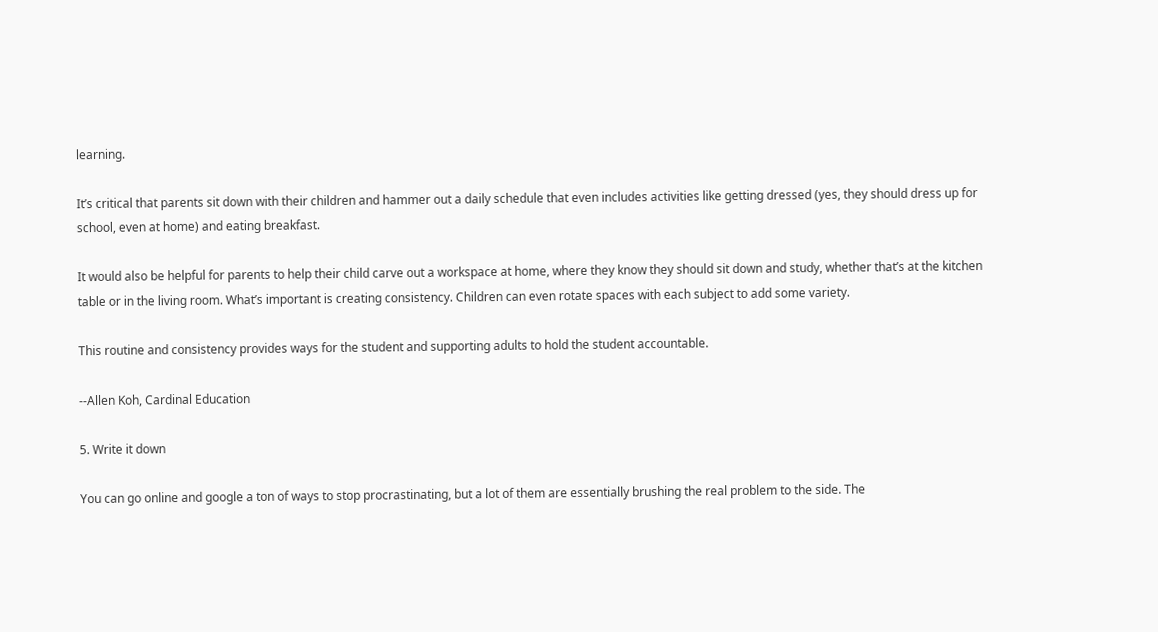learning.

It’s critical that parents sit down with their children and hammer out a daily schedule that even includes activities like getting dressed (yes, they should dress up for school, even at home) and eating breakfast.

It would also be helpful for parents to help their child carve out a workspace at home, where they know they should sit down and study, whether that’s at the kitchen table or in the living room. What’s important is creating consistency. Children can even rotate spaces with each subject to add some variety.

This routine and consistency provides ways for the student and supporting adults to hold the student accountable.

--Allen Koh, Cardinal Education

5. Write it down

You can go online and google a ton of ways to stop procrastinating, but a lot of them are essentially brushing the real problem to the side. The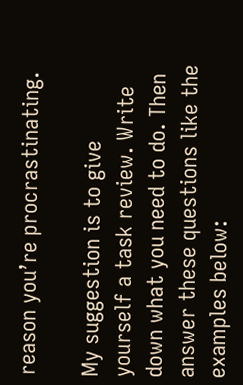reason you’re procrastinating.

My suggestion is to give yourself a task review. Write down what you need to do. Then answer these questions like the examples below: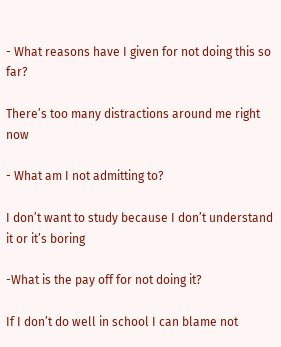- What reasons have I given for not doing this so far?

There’s too many distractions around me right now

- What am I not admitting to?

I don’t want to study because I don’t understand it or it’s boring

-What is the pay off for not doing it?

If I don’t do well in school I can blame not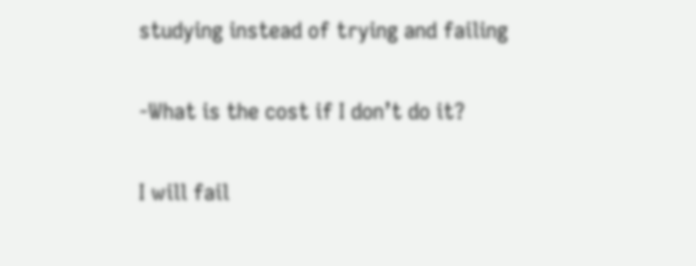studying instead of trying and failing

-What is the cost if I don’t do it?

I will fail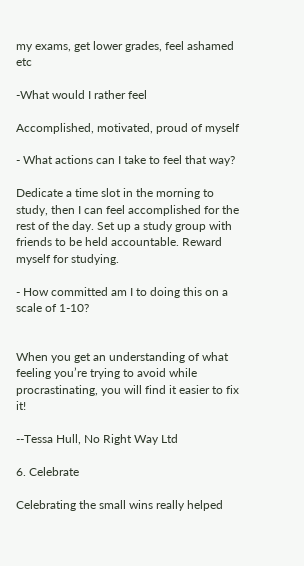my exams, get lower grades, feel ashamed etc

-What would I rather feel

Accomplished, motivated, proud of myself

- What actions can I take to feel that way?

Dedicate a time slot in the morning to study, then I can feel accomplished for the rest of the day. Set up a study group with friends to be held accountable. Reward myself for studying.

- How committed am I to doing this on a scale of 1-10?


When you get an understanding of what feeling you’re trying to avoid while procrastinating, you will find it easier to fix it!

--Tessa Hull, No Right Way Ltd

6. Celebrate

Celebrating the small wins really helped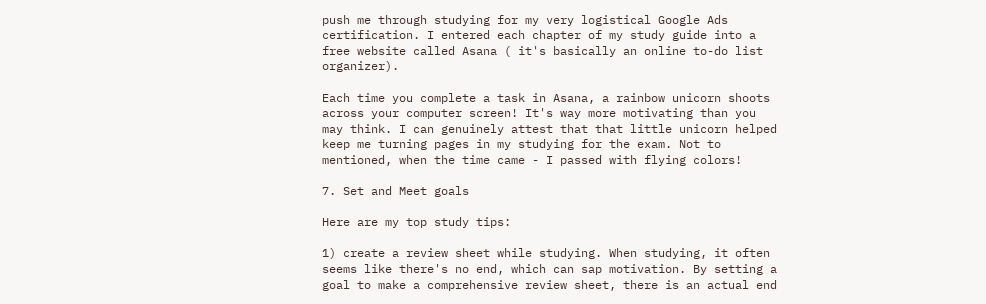push me through studying for my very logistical Google Ads certification. I entered each chapter of my study guide into a free website called Asana ( it's basically an online to-do list organizer).

Each time you complete a task in Asana, a rainbow unicorn shoots across your computer screen! It's way more motivating than you may think. I can genuinely attest that that little unicorn helped keep me turning pages in my studying for the exam. Not to mentioned, when the time came - I passed with flying colors!

7. Set and Meet goals

Here are my top study tips:

1) create a review sheet while studying. When studying, it often seems like there's no end, which can sap motivation. By setting a goal to make a comprehensive review sheet, there is an actual end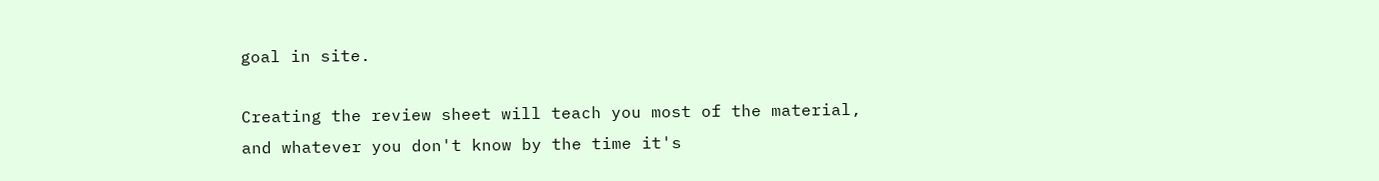goal in site.

Creating the review sheet will teach you most of the material, and whatever you don't know by the time it's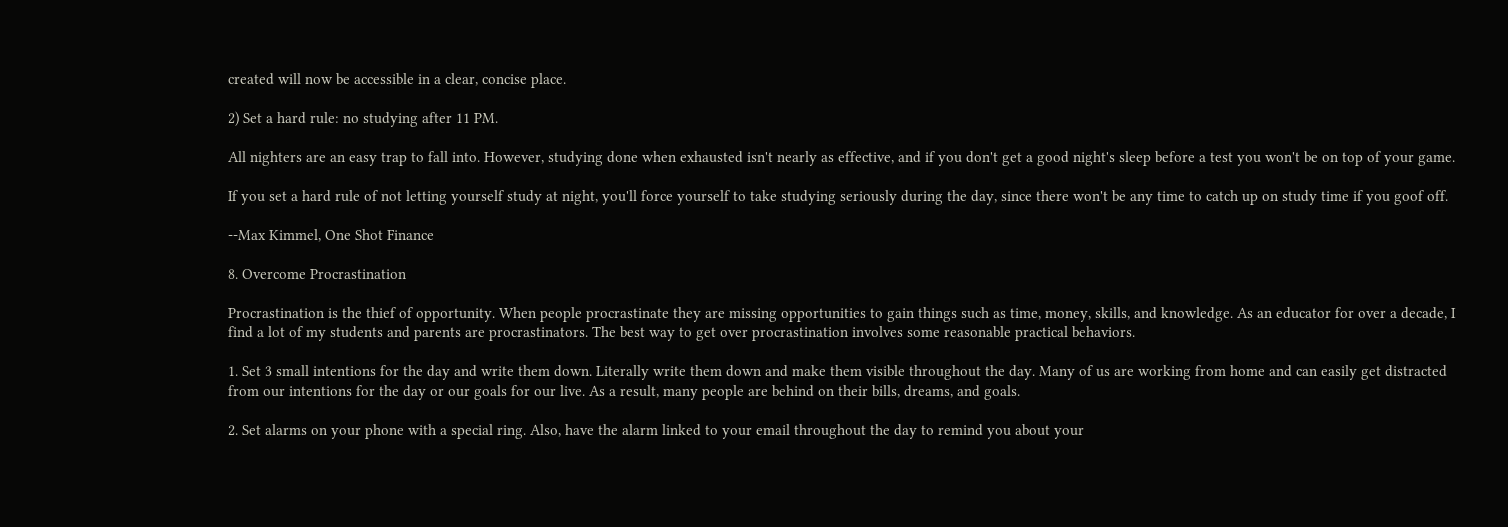created will now be accessible in a clear, concise place.

2) Set a hard rule: no studying after 11 PM.

All nighters are an easy trap to fall into. However, studying done when exhausted isn't nearly as effective, and if you don't get a good night's sleep before a test you won't be on top of your game.

If you set a hard rule of not letting yourself study at night, you'll force yourself to take studying seriously during the day, since there won't be any time to catch up on study time if you goof off.

--Max Kimmel, One Shot Finance

8. Overcome Procrastination

Procrastination is the thief of opportunity. When people procrastinate they are missing opportunities to gain things such as time, money, skills, and knowledge. As an educator for over a decade, I find a lot of my students and parents are procrastinators. The best way to get over procrastination involves some reasonable practical behaviors.

1. Set 3 small intentions for the day and write them down. Literally write them down and make them visible throughout the day. Many of us are working from home and can easily get distracted from our intentions for the day or our goals for our live. As a result, many people are behind on their bills, dreams, and goals.

2. Set alarms on your phone with a special ring. Also, have the alarm linked to your email throughout the day to remind you about your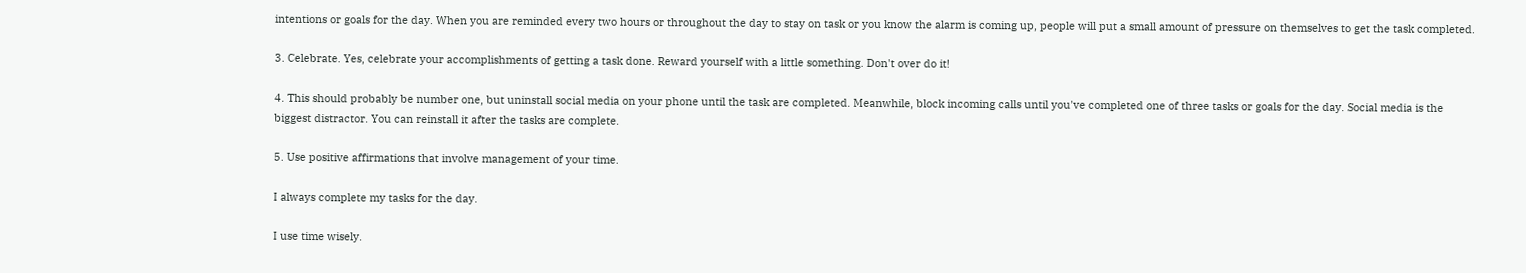intentions or goals for the day. When you are reminded every two hours or throughout the day to stay on task or you know the alarm is coming up, people will put a small amount of pressure on themselves to get the task completed.

3. Celebrate. Yes, celebrate your accomplishments of getting a task done. Reward yourself with a little something. Don't over do it!

4. This should probably be number one, but uninstall social media on your phone until the task are completed. Meanwhile, block incoming calls until you've completed one of three tasks or goals for the day. Social media is the biggest distractor. You can reinstall it after the tasks are complete.

5. Use positive affirmations that involve management of your time.

I always complete my tasks for the day.

I use time wisely.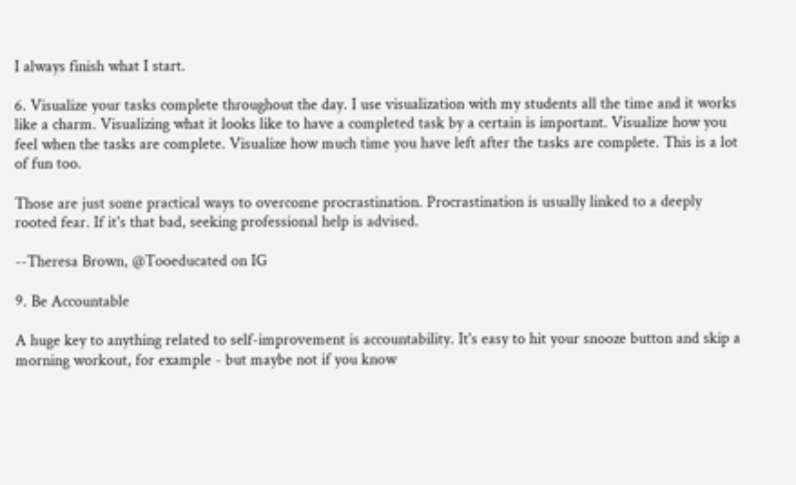I always finish what I start.

6. Visualize your tasks complete throughout the day. I use visualization with my students all the time and it works like a charm. Visualizing what it looks like to have a completed task by a certain is important. Visualize how you feel when the tasks are complete. Visualize how much time you have left after the tasks are complete. This is a lot of fun too.

Those are just some practical ways to overcome procrastination. Procrastination is usually linked to a deeply rooted fear. If it's that bad, seeking professional help is advised.

--Theresa Brown, @Tooeducated on IG

9. Be Accountable

A huge key to anything related to self-improvement is accountability. It's easy to hit your snooze button and skip a morning workout, for example - but maybe not if you know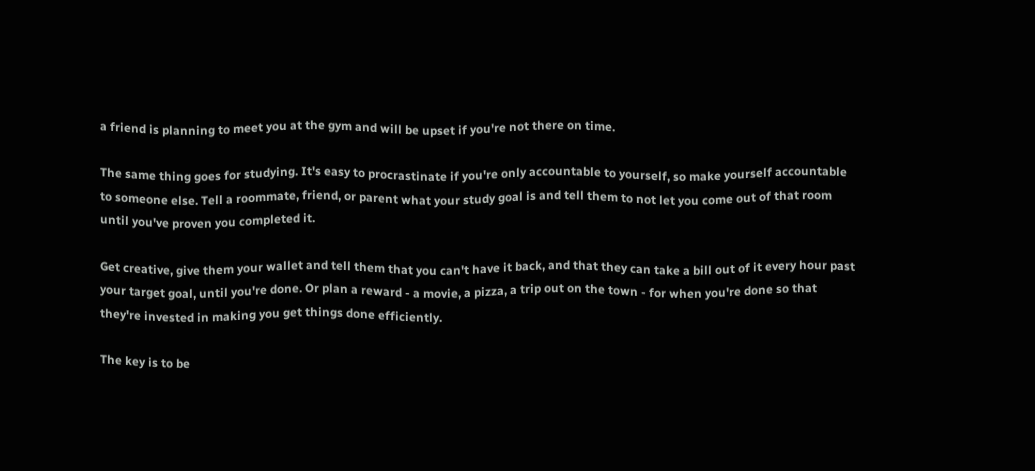a friend is planning to meet you at the gym and will be upset if you're not there on time.

The same thing goes for studying. It's easy to procrastinate if you're only accountable to yourself, so make yourself accountable to someone else. Tell a roommate, friend, or parent what your study goal is and tell them to not let you come out of that room until you've proven you completed it.

Get creative, give them your wallet and tell them that you can't have it back, and that they can take a bill out of it every hour past your target goal, until you're done. Or plan a reward - a movie, a pizza, a trip out on the town - for when you're done so that they're invested in making you get things done efficiently.

The key is to be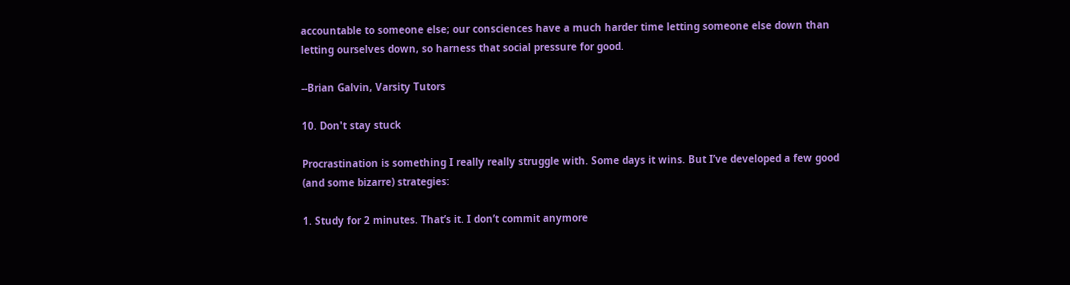accountable to someone else; our consciences have a much harder time letting someone else down than letting ourselves down, so harness that social pressure for good.

--Brian Galvin, Varsity Tutors

10. Don't stay stuck

Procrastination is something I really really struggle with. Some days it wins. But I’ve developed a few good (and some bizarre) strategies:

1. Study for 2 minutes. That’s it. I don’t commit anymore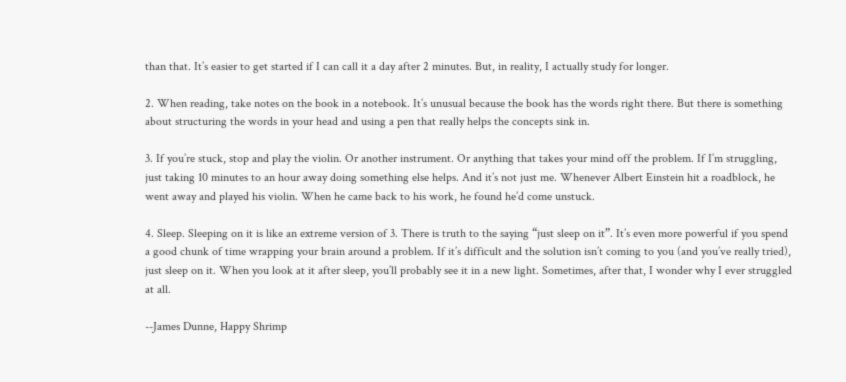than that. It’s easier to get started if I can call it a day after 2 minutes. But, in reality, I actually study for longer.

2. When reading, take notes on the book in a notebook. It’s unusual because the book has the words right there. But there is something about structuring the words in your head and using a pen that really helps the concepts sink in.

3. If you’re stuck, stop and play the violin. Or another instrument. Or anything that takes your mind off the problem. If I’m struggling, just taking 10 minutes to an hour away doing something else helps. And it’s not just me. Whenever Albert Einstein hit a roadblock, he went away and played his violin. When he came back to his work, he found he’d come unstuck.

4. Sleep. Sleeping on it is like an extreme version of 3. There is truth to the saying “just sleep on it”. It’s even more powerful if you spend a good chunk of time wrapping your brain around a problem. If it’s difficult and the solution isn’t coming to you (and you’ve really tried), just sleep on it. When you look at it after sleep, you’ll probably see it in a new light. Sometimes, after that, I wonder why I ever struggled at all.

--James Dunne, Happy Shrimp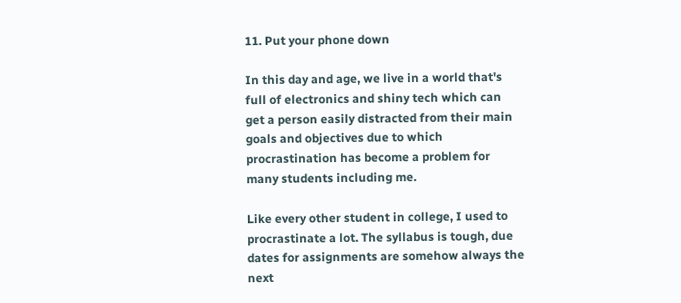11. Put your phone down

In this day and age, we live in a world that's full of electronics and shiny tech which can get a person easily distracted from their main goals and objectives due to which procrastination has become a problem for many students including me.

Like every other student in college, I used to procrastinate a lot. The syllabus is tough, due dates for assignments are somehow always the next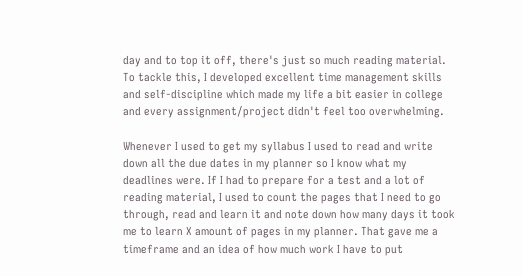day and to top it off, there's just so much reading material. To tackle this, I developed excellent time management skills and self-discipline which made my life a bit easier in college and every assignment/project didn't feel too overwhelming.

Whenever I used to get my syllabus I used to read and write down all the due dates in my planner so I know what my deadlines were. If I had to prepare for a test and a lot of reading material, I used to count the pages that I need to go through, read and learn it and note down how many days it took me to learn X amount of pages in my planner. That gave me a timeframe and an idea of how much work I have to put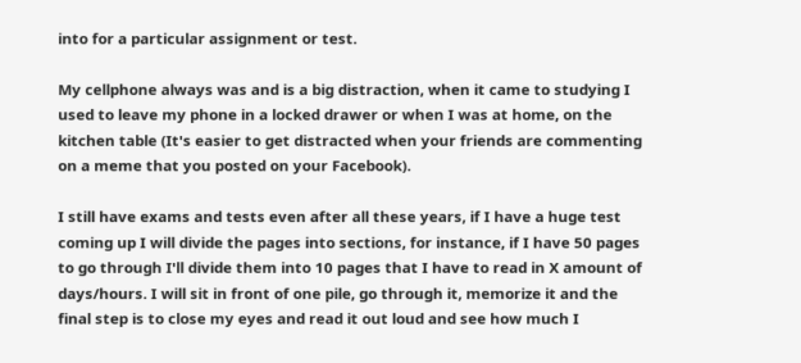into for a particular assignment or test.

My cellphone always was and is a big distraction, when it came to studying I used to leave my phone in a locked drawer or when I was at home, on the kitchen table (It's easier to get distracted when your friends are commenting on a meme that you posted on your Facebook).

I still have exams and tests even after all these years, if I have a huge test coming up I will divide the pages into sections, for instance, if I have 50 pages to go through I'll divide them into 10 pages that I have to read in X amount of days/hours. I will sit in front of one pile, go through it, memorize it and the final step is to close my eyes and read it out loud and see how much I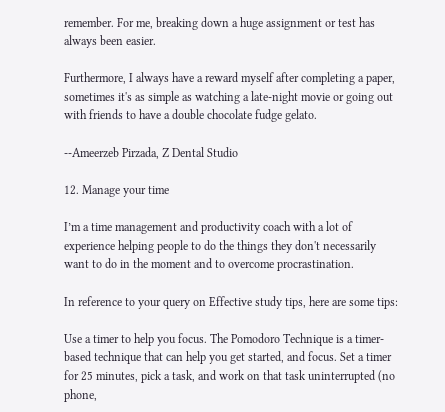remember. For me, breaking down a huge assignment or test has always been easier.

Furthermore, I always have a reward myself after completing a paper, sometimes it's as simple as watching a late-night movie or going out with friends to have a double chocolate fudge gelato.

--Ameerzeb Pirzada, Z Dental Studio

12. Manage your time

I’m a time management and productivity coach with a lot of experience helping people to do the things they don't necessarily want to do in the moment and to overcome procrastination.

In reference to your query on Effective study tips, here are some tips:

Use a timer to help you focus. The Pomodoro Technique is a timer-based technique that can help you get started, and focus. Set a timer for 25 minutes, pick a task, and work on that task uninterrupted (no phone,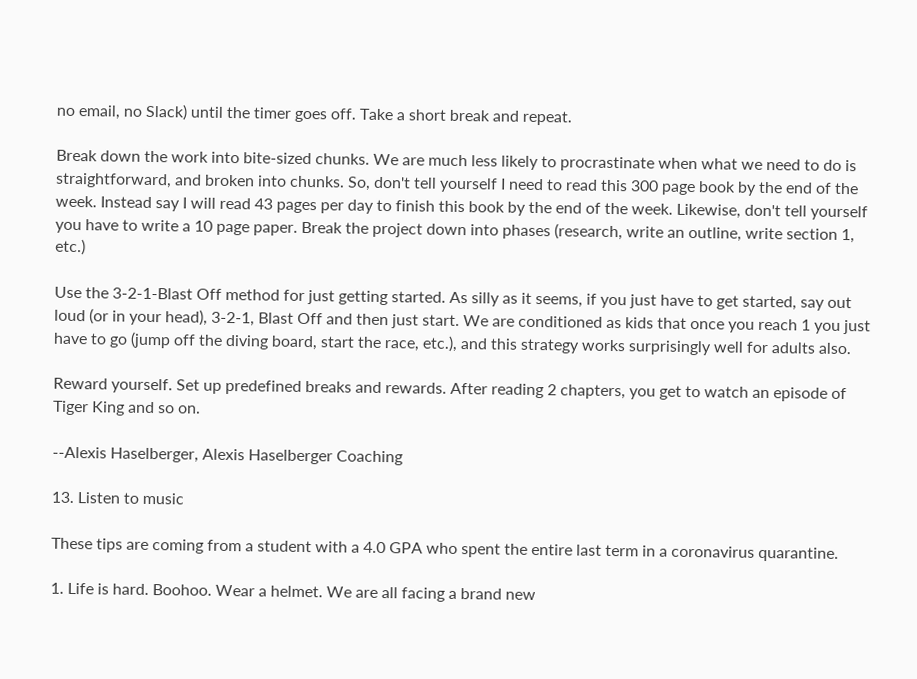no email, no Slack) until the timer goes off. Take a short break and repeat.

Break down the work into bite-sized chunks. We are much less likely to procrastinate when what we need to do is straightforward, and broken into chunks. So, don't tell yourself I need to read this 300 page book by the end of the week. Instead say I will read 43 pages per day to finish this book by the end of the week. Likewise, don't tell yourself you have to write a 10 page paper. Break the project down into phases (research, write an outline, write section 1, etc.)

Use the 3-2-1-Blast Off method for just getting started. As silly as it seems, if you just have to get started, say out loud (or in your head), 3-2-1, Blast Off and then just start. We are conditioned as kids that once you reach 1 you just have to go (jump off the diving board, start the race, etc.), and this strategy works surprisingly well for adults also.

Reward yourself. Set up predefined breaks and rewards. After reading 2 chapters, you get to watch an episode of Tiger King and so on.

--Alexis Haselberger, Alexis Haselberger Coaching

13. Listen to music

These tips are coming from a student with a 4.0 GPA who spent the entire last term in a coronavirus quarantine.

1. Life is hard. Boohoo. Wear a helmet. We are all facing a brand new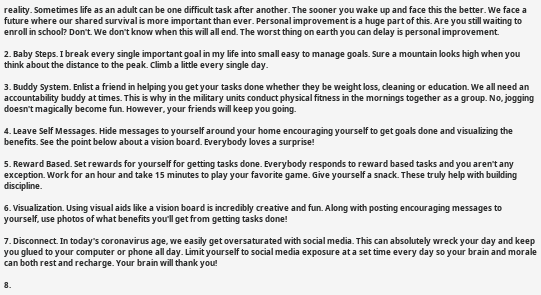reality. Sometimes life as an adult can be one difficult task after another. The sooner you wake up and face this the better. We face a future where our shared survival is more important than ever. Personal improvement is a huge part of this. Are you still waiting to enroll in school? Don't. We don't know when this will all end. The worst thing on earth you can delay is personal improvement.

2. Baby Steps. I break every single important goal in my life into small easy to manage goals. Sure a mountain looks high when you think about the distance to the peak. Climb a little every single day.

3. Buddy System. Enlist a friend in helping you get your tasks done whether they be weight loss, cleaning or education. We all need an accountability buddy at times. This is why in the military units conduct physical fitness in the mornings together as a group. No, jogging doesn't magically become fun. However, your friends will keep you going.

4. Leave Self Messages. Hide messages to yourself around your home encouraging yourself to get goals done and visualizing the benefits. See the point below about a vision board. Everybody loves a surprise!

5. Reward Based. Set rewards for yourself for getting tasks done. Everybody responds to reward based tasks and you aren't any exception. Work for an hour and take 15 minutes to play your favorite game. Give yourself a snack. These truly help with building discipline.

6. Visualization. Using visual aids like a vision board is incredibly creative and fun. Along with posting encouraging messages to yourself, use photos of what benefits you'll get from getting tasks done!

7. Disconnect. In today's coronavirus age, we easily get oversaturated with social media. This can absolutely wreck your day and keep you glued to your computer or phone all day. Limit yourself to social media exposure at a set time every day so your brain and morale can both rest and recharge. Your brain will thank you!

8.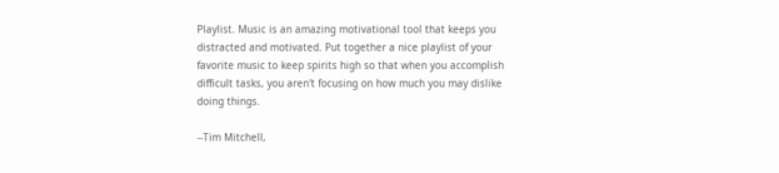Playlist. Music is an amazing motivational tool that keeps you distracted and motivated. Put together a nice playlist of your favorite music to keep spirits high so that when you accomplish difficult tasks, you aren't focusing on how much you may dislike doing things.

--Tim Mitchell,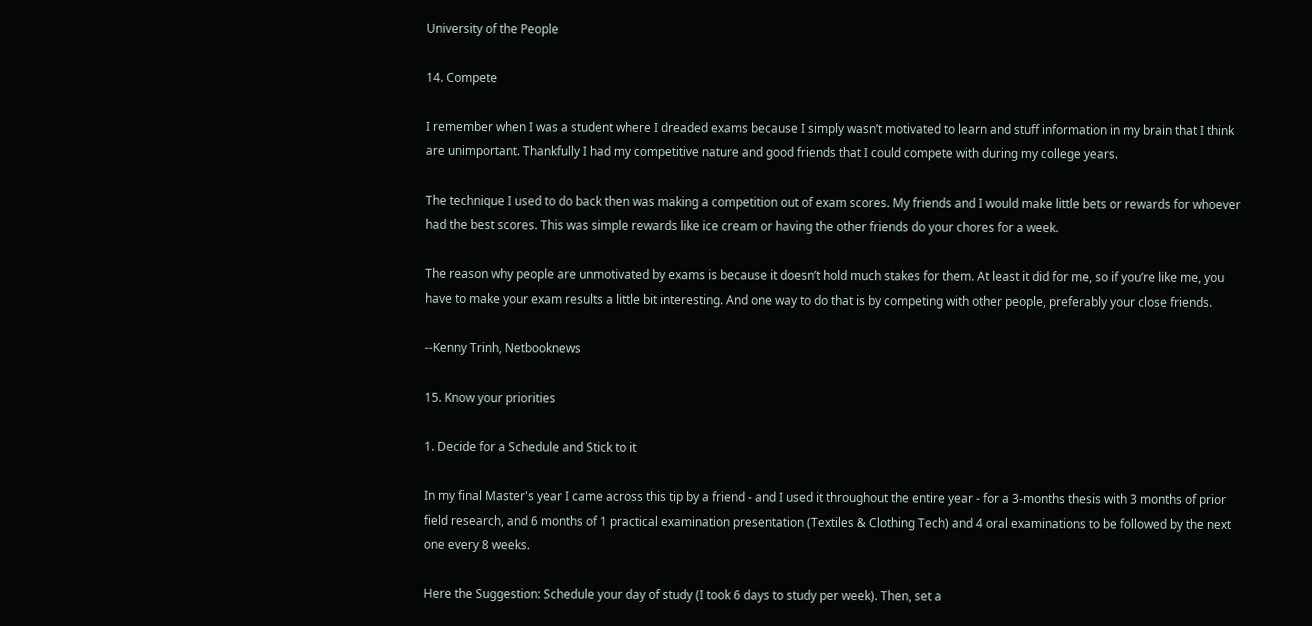University of the People

14. Compete

I remember when I was a student where I dreaded exams because I simply wasn’t motivated to learn and stuff information in my brain that I think are unimportant. Thankfully I had my competitive nature and good friends that I could compete with during my college years.

The technique I used to do back then was making a competition out of exam scores. My friends and I would make little bets or rewards for whoever had the best scores. This was simple rewards like ice cream or having the other friends do your chores for a week.

The reason why people are unmotivated by exams is because it doesn’t hold much stakes for them. At least it did for me, so if you’re like me, you have to make your exam results a little bit interesting. And one way to do that is by competing with other people, preferably your close friends.

--Kenny Trinh, Netbooknews

15. Know your priorities

1. Decide for a Schedule and Stick to it

In my final Master's year I came across this tip by a friend - and I used it throughout the entire year - for a 3-months thesis with 3 months of prior field research, and 6 months of 1 practical examination presentation (Textiles & Clothing Tech) and 4 oral examinations to be followed by the next one every 8 weeks.

Here the Suggestion: Schedule your day of study (I took 6 days to study per week). Then, set a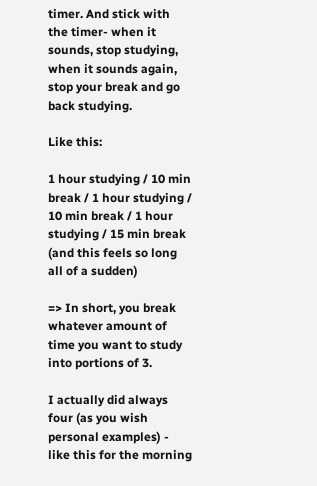timer. And stick with the timer- when it sounds, stop studying, when it sounds again, stop your break and go back studying.

Like this:

1 hour studying / 10 min break / 1 hour studying / 10 min break / 1 hour studying / 15 min break (and this feels so long all of a sudden)

=> In short, you break whatever amount of time you want to study into portions of 3.

I actually did always four (as you wish personal examples) - like this for the morning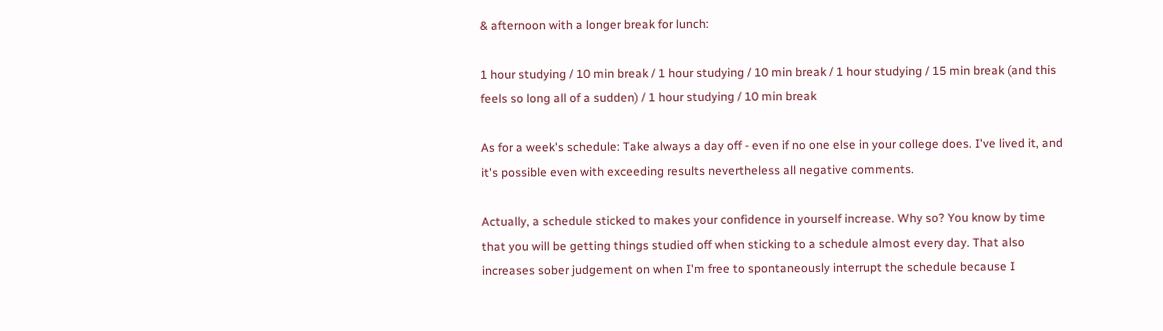& afternoon with a longer break for lunch:

1 hour studying / 10 min break / 1 hour studying / 10 min break / 1 hour studying / 15 min break (and this feels so long all of a sudden) / 1 hour studying / 10 min break

As for a week's schedule: Take always a day off - even if no one else in your college does. I've lived it, and it's possible even with exceeding results nevertheless all negative comments.

Actually, a schedule sticked to makes your confidence in yourself increase. Why so? You know by time that you will be getting things studied off when sticking to a schedule almost every day. That also increases sober judgement on when I'm free to spontaneously interrupt the schedule because I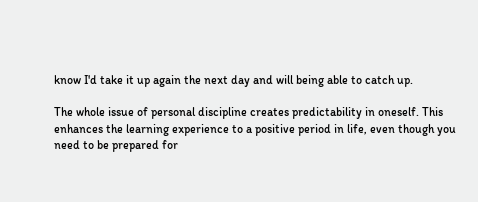know I'd take it up again the next day and will being able to catch up.

The whole issue of personal discipline creates predictability in oneself. This enhances the learning experience to a positive period in life, even though you need to be prepared for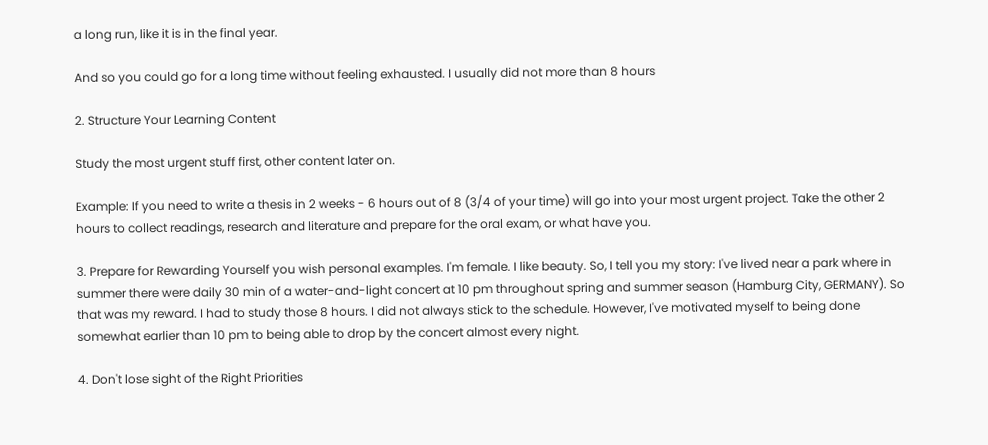a long run, like it is in the final year.

And so you could go for a long time without feeling exhausted. I usually did not more than 8 hours

2. Structure Your Learning Content

Study the most urgent stuff first, other content later on.

Example: If you need to write a thesis in 2 weeks - 6 hours out of 8 (3/4 of your time) will go into your most urgent project. Take the other 2 hours to collect readings, research and literature and prepare for the oral exam, or what have you.

3. Prepare for Rewarding Yourself you wish personal examples. I'm female. I like beauty. So, I tell you my story: I've lived near a park where in summer there were daily 30 min of a water-and-light concert at 10 pm throughout spring and summer season (Hamburg City, GERMANY). So that was my reward. I had to study those 8 hours. I did not always stick to the schedule. However, I've motivated myself to being done somewhat earlier than 10 pm to being able to drop by the concert almost every night.

4. Don't lose sight of the Right Priorities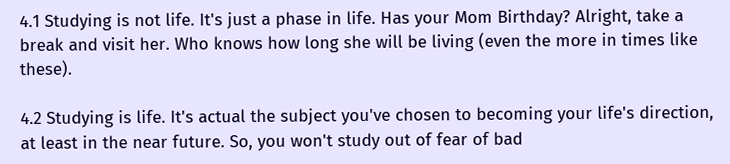4.1 Studying is not life. It's just a phase in life. Has your Mom Birthday? Alright, take a break and visit her. Who knows how long she will be living (even the more in times like these).

4.2 Studying is life. It's actual the subject you've chosen to becoming your life's direction, at least in the near future. So, you won't study out of fear of bad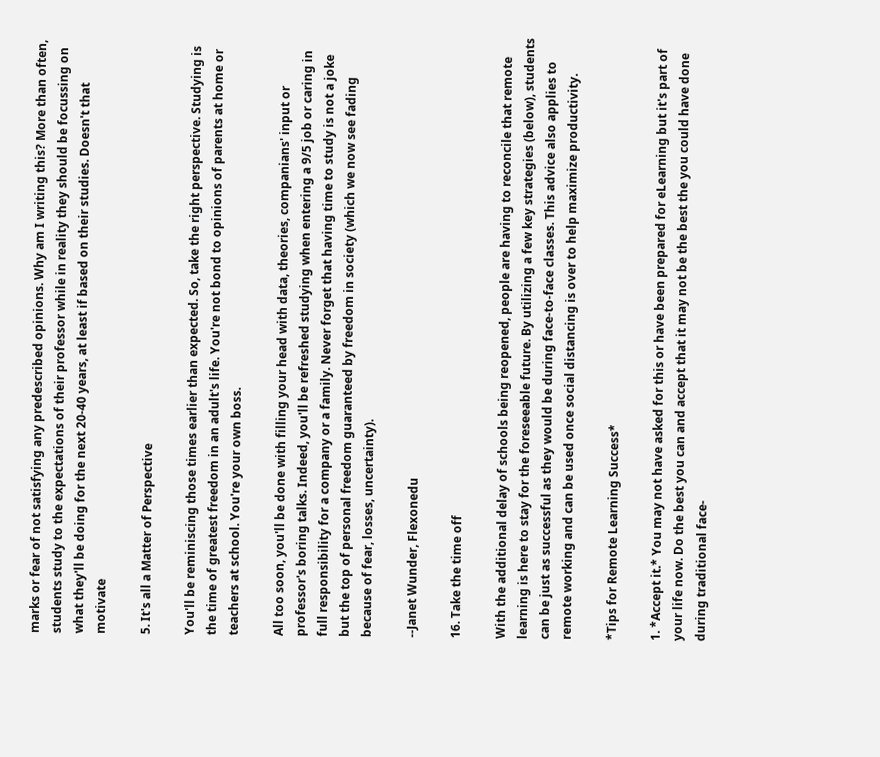marks or fear of not satisfying any predescribed opinions. Why am I writing this? More than often, students study to the expectations of their professor while in reality they should be focussing on what they'll be doing for the next 20-40 years, at least if based on their studies. Doesn't that motivate

5. It's all a Matter of Perspective

You'll be reminiscing those times earlier than expected. So, take the right perspective. Studying is the time of greatest freedom in an adult's life. You're not bond to opinions of parents at home or teachers at school. You're your own boss.

All too soon, you'll be done with filling your head with data, theories, companians' input or professor's boring talks. Indeed, you'll be refreshed studying when entering a 9/5 job or caring in full responsibility for a company or a family. Never forget that having time to study is not a joke but the top of personal freedom guaranteed by freedom in society (which we now see fading because of fear, losses, uncertainty).

--Janet Wunder, Flexonedu

16. Take the time off

With the additional delay of schools being reopened, people are having to reconcile that remote learning is here to stay for the foreseeable future. By utilizing a few key strategies (below), students can be just as successful as they would be during face-to-face classes. This advice also applies to remote working and can be used once social distancing is over to help maximize productivity.

*Tips for Remote Learning Success*

1. *Accept it.* You may not have asked for this or have been prepared for eLearning but it's part of your life now. Do the best you can and accept that it may not be the best the you could have done during traditional face-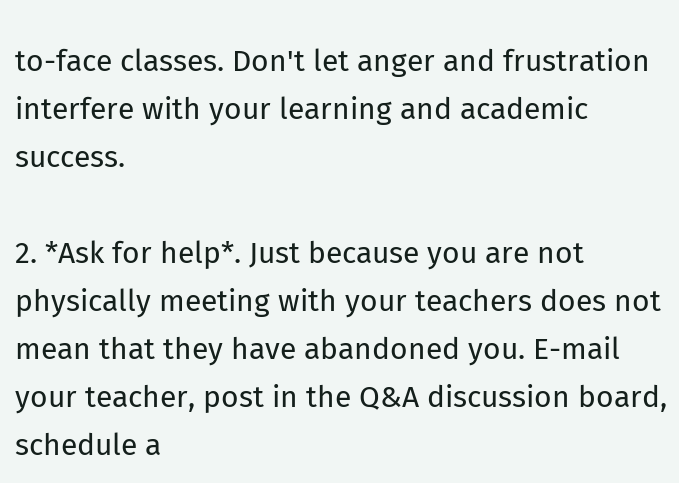to-face classes. Don't let anger and frustration interfere with your learning and academic success.

2. *Ask for help*. Just because you are not physically meeting with your teachers does not mean that they have abandoned you. E-mail your teacher, post in the Q&A discussion board, schedule a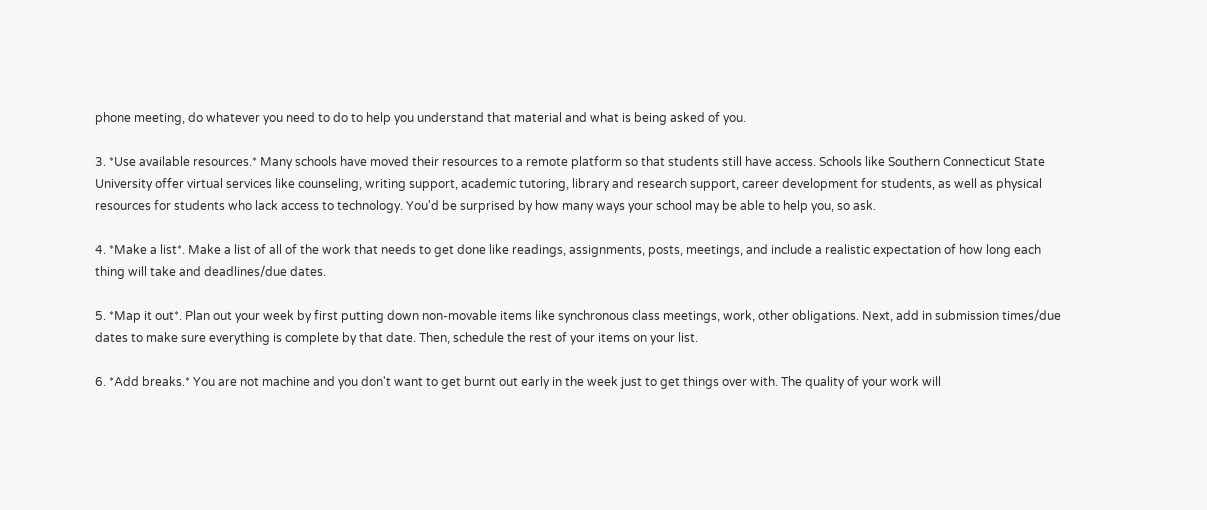phone meeting, do whatever you need to do to help you understand that material and what is being asked of you.

3. *Use available resources.* Many schools have moved their resources to a remote platform so that students still have access. Schools like Southern Connecticut State University offer virtual services like counseling, writing support, academic tutoring, library and research support, career development for students, as well as physical resources for students who lack access to technology. You'd be surprised by how many ways your school may be able to help you, so ask.

4. *Make a list*. Make a list of all of the work that needs to get done like readings, assignments, posts, meetings, and include a realistic expectation of how long each thing will take and deadlines/due dates.

5. *Map it out*. Plan out your week by first putting down non-movable items like synchronous class meetings, work, other obligations. Next, add in submission times/due dates to make sure everything is complete by that date. Then, schedule the rest of your items on your list.

6. *Add breaks.* You are not machine and you don't want to get burnt out early in the week just to get things over with. The quality of your work will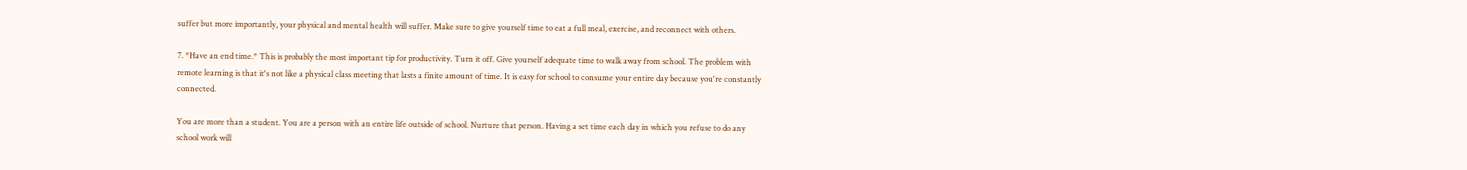suffer but more importantly, your physical and mental health will suffer. Make sure to give yourself time to eat a full meal, exercise, and reconnect with others.

7. *Have an end time.* This is probably the most important tip for productivity. Turn it off. Give yourself adequate time to walk away from school. The problem with remote learning is that it's not like a physical class meeting that lasts a finite amount of time. It is easy for school to consume your entire day because you're constantly connected.

You are more than a student. You are a person with an entire life outside of school. Nurture that person. Having a set time each day in which you refuse to do any school work will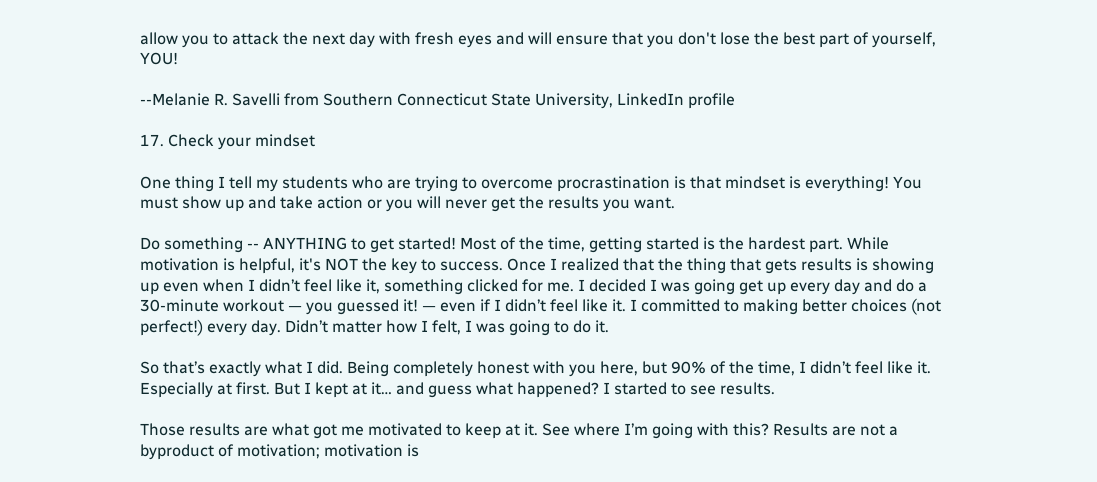allow you to attack the next day with fresh eyes and will ensure that you don't lose the best part of yourself, YOU!

--Melanie R. Savelli from Southern Connecticut State University, LinkedIn profile

17. Check your mindset

One thing I tell my students who are trying to overcome procrastination is that mindset is everything! You must show up and take action or you will never get the results you want.

Do something -- ANYTHING to get started! Most of the time, getting started is the hardest part. While motivation is helpful, it's NOT the key to success. Once I realized that the thing that gets results is showing up even when I didn’t feel like it, something clicked for me. I decided I was going get up every day and do a 30-minute workout — you guessed it! — even if I didn’t feel like it. I committed to making better choices (not perfect!) every day. Didn’t matter how I felt, I was going to do it.

So that’s exactly what I did. Being completely honest with you here, but 90% of the time, I didn’t feel like it. Especially at first. But I kept at it… and guess what happened? I started to see results.

Those results are what got me motivated to keep at it. See where I’m going with this? Results are not a byproduct of motivation; motivation is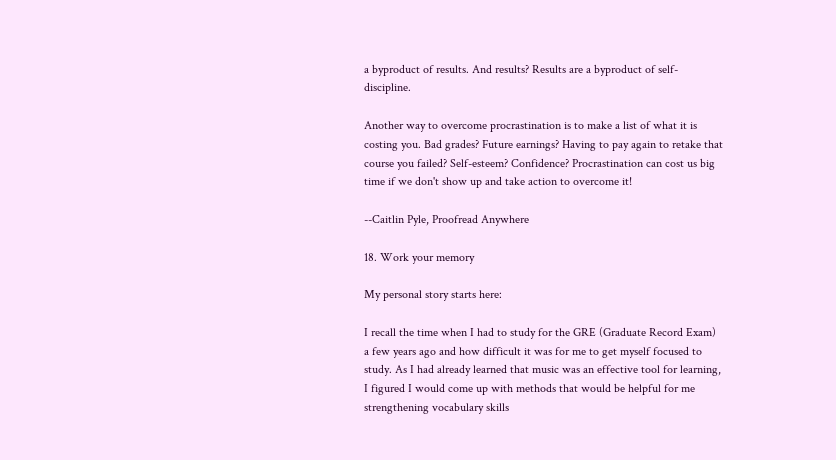a byproduct of results. And results? Results are a byproduct of self-discipline.

Another way to overcome procrastination is to make a list of what it is costing you. Bad grades? Future earnings? Having to pay again to retake that course you failed? Self-esteem? Confidence? Procrastination can cost us big time if we don't show up and take action to overcome it!

--Caitlin Pyle, Proofread Anywhere

18. Work your memory

My personal story starts here:

I recall the time when I had to study for the GRE (Graduate Record Exam) a few years ago and how difficult it was for me to get myself focused to study. As I had already learned that music was an effective tool for learning, I figured I would come up with methods that would be helpful for me strengthening vocabulary skills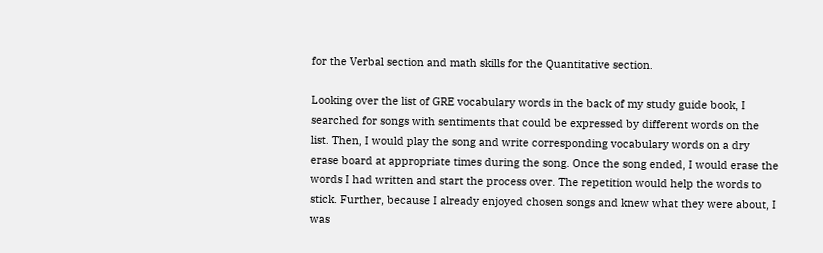for the Verbal section and math skills for the Quantitative section.

Looking over the list of GRE vocabulary words in the back of my study guide book, I searched for songs with sentiments that could be expressed by different words on the list. Then, I would play the song and write corresponding vocabulary words on a dry erase board at appropriate times during the song. Once the song ended, I would erase the words I had written and start the process over. The repetition would help the words to stick. Further, because I already enjoyed chosen songs and knew what they were about, I was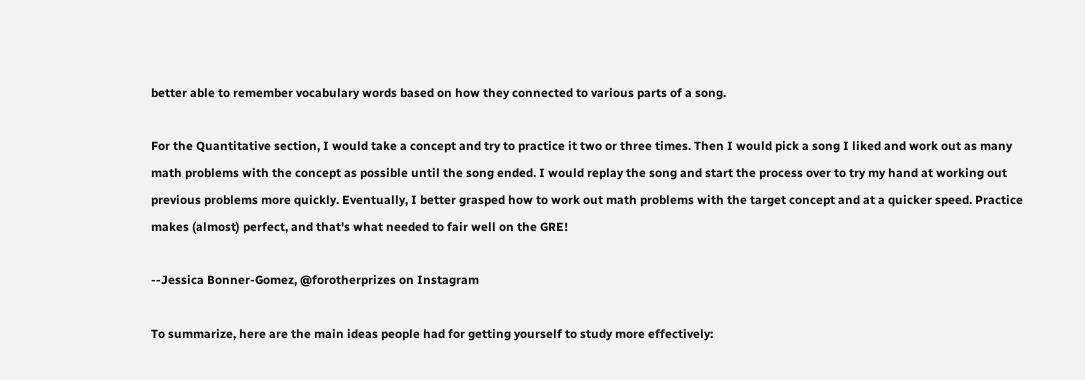better able to remember vocabulary words based on how they connected to various parts of a song.

For the Quantitative section, I would take a concept and try to practice it two or three times. Then I would pick a song I liked and work out as many math problems with the concept as possible until the song ended. I would replay the song and start the process over to try my hand at working out previous problems more quickly. Eventually, I better grasped how to work out math problems with the target concept and at a quicker speed. Practice makes (almost) perfect, and that's what needed to fair well on the GRE!

--Jessica Bonner-Gomez, @forotherprizes on Instagram

To summarize, here are the main ideas people had for getting yourself to study more effectively: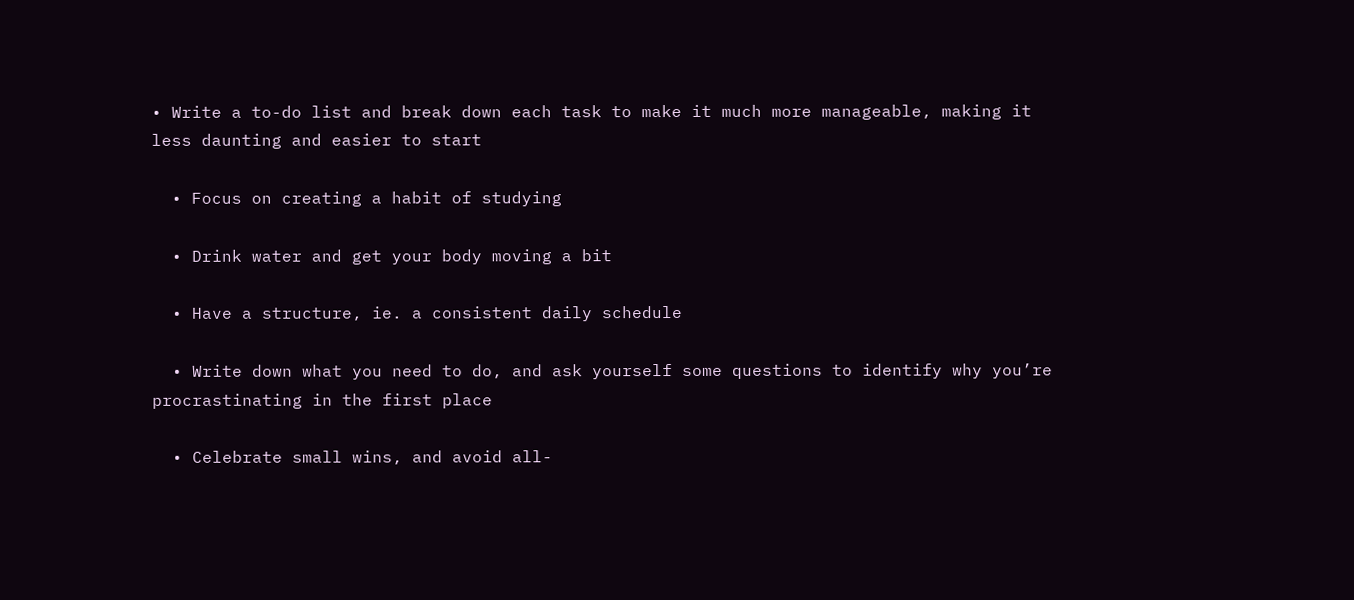• Write a to-do list and break down each task to make it much more manageable, making it less daunting and easier to start

  • Focus on creating a habit of studying

  • Drink water and get your body moving a bit

  • Have a structure, ie. a consistent daily schedule

  • Write down what you need to do, and ask yourself some questions to identify why you’re procrastinating in the first place

  • Celebrate small wins, and avoid all-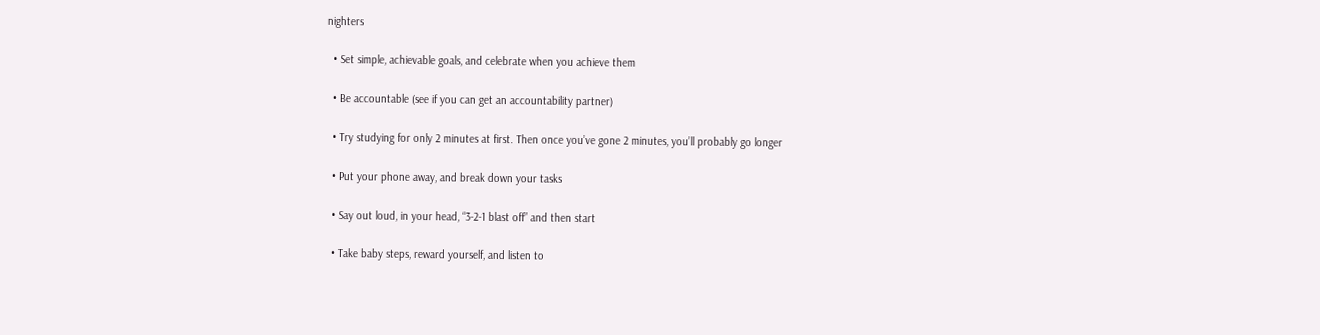nighters

  • Set simple, achievable goals, and celebrate when you achieve them

  • Be accountable (see if you can get an accountability partner)

  • Try studying for only 2 minutes at first. Then once you’ve gone 2 minutes, you’ll probably go longer

  • Put your phone away, and break down your tasks

  • Say out loud, in your head, “3-2-1 blast off” and then start

  • Take baby steps, reward yourself, and listen to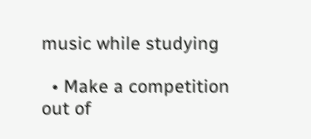music while studying

  • Make a competition out of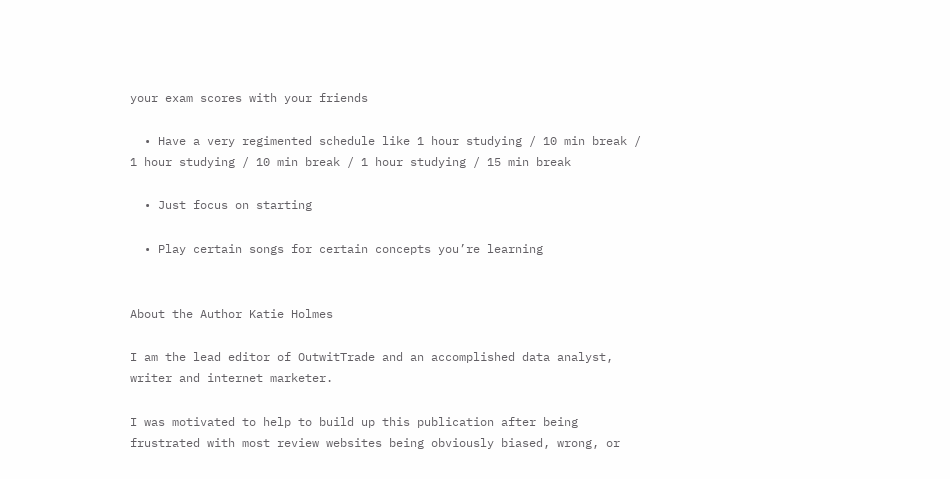your exam scores with your friends

  • Have a very regimented schedule like 1 hour studying / 10 min break / 1 hour studying / 10 min break / 1 hour studying / 15 min break

  • Just focus on starting

  • Play certain songs for certain concepts you’re learning


About the Author Katie Holmes

I am the lead editor of OutwitTrade and an accomplished data analyst, writer and internet marketer.

I was motivated to help to build up this publication after being frustrated with most review websites being obviously biased, wrong, or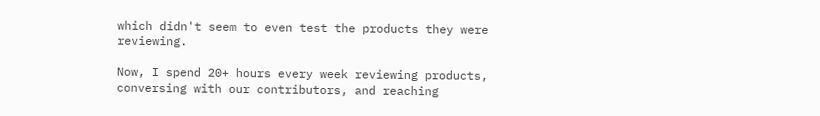which didn't seem to even test the products they were reviewing.

Now, I spend 20+ hours every week reviewing products, conversing with our contributors, and reaching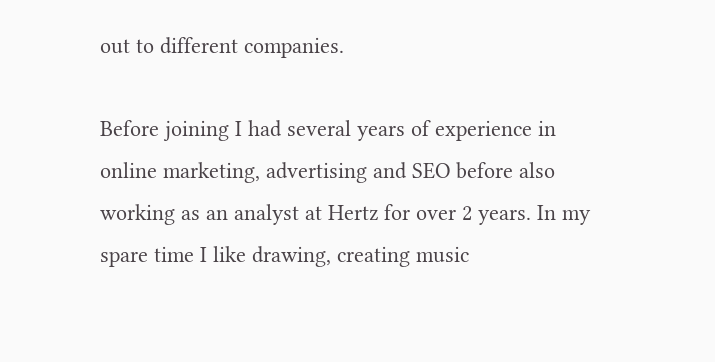out to different companies.

Before joining I had several years of experience in online marketing, advertising and SEO before also working as an analyst at Hertz for over 2 years. In my spare time I like drawing, creating music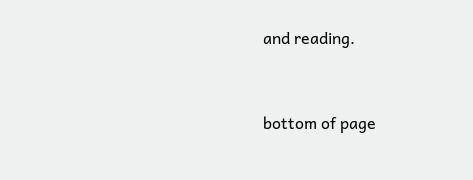and reading.


bottom of page